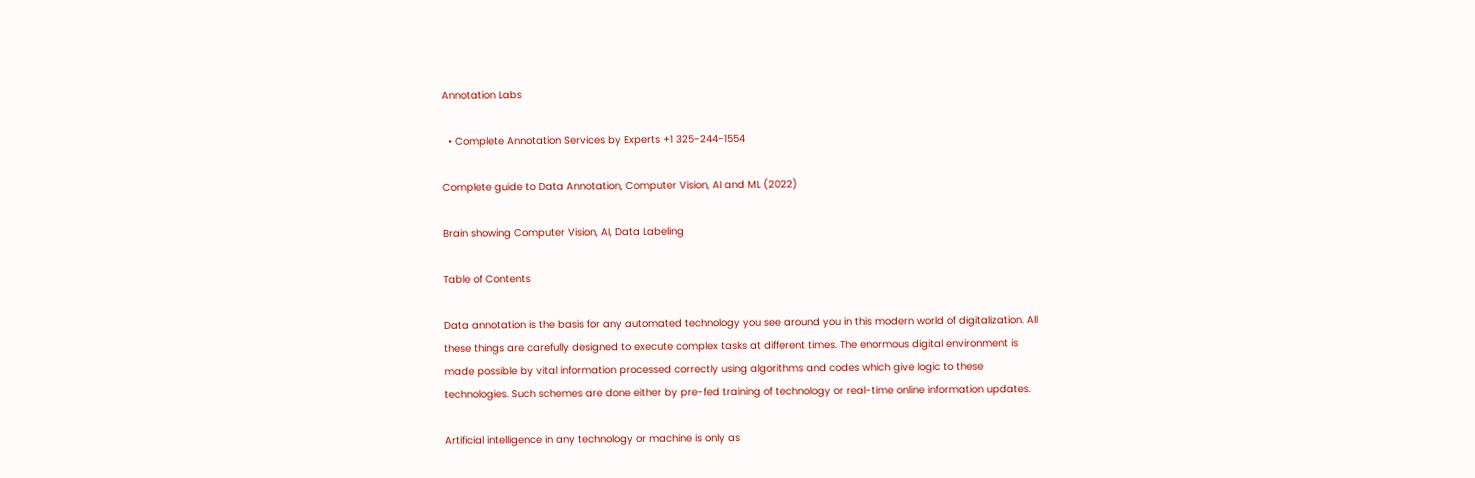Annotation Labs

  • Complete Annotation Services by Experts +1 325-244-1554

Complete guide to Data Annotation, Computer Vision, AI and ML (2022)

Brain showing Computer Vision, AI, Data Labeling

Table of Contents

Data annotation is the basis for any automated technology you see around you in this modern world of digitalization. All these things are carefully designed to execute complex tasks at different times. The enormous digital environment is made possible by vital information processed correctly using algorithms and codes which give logic to these technologies. Such schemes are done either by pre-fed training of technology or real-time online information updates.

Artificial intelligence in any technology or machine is only as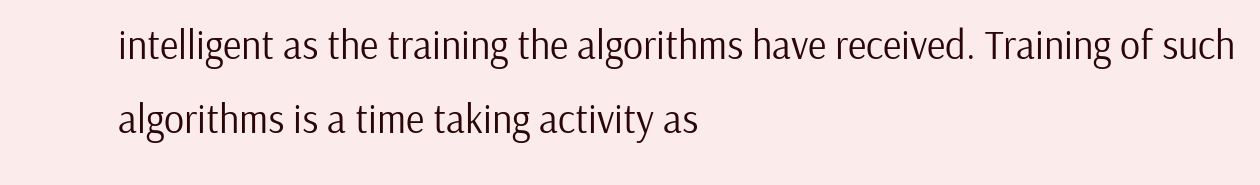intelligent as the training the algorithms have received. Training of such algorithms is a time taking activity as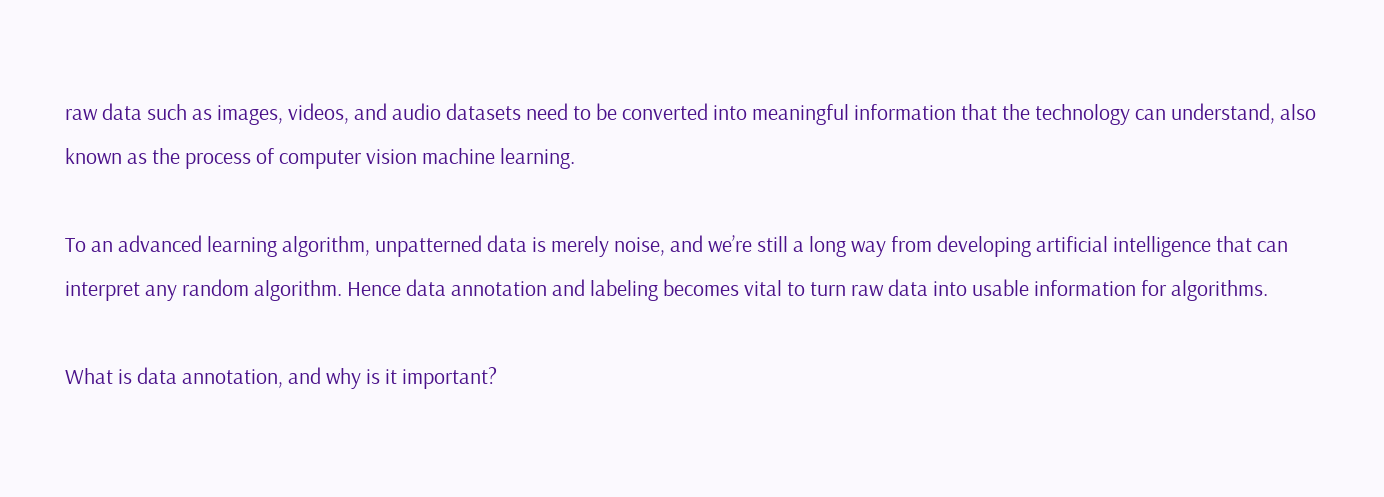raw data such as images, videos, and audio datasets need to be converted into meaningful information that the technology can understand, also known as the process of computer vision machine learning.

To an advanced learning algorithm, unpatterned data is merely noise, and we’re still a long way from developing artificial intelligence that can interpret any random algorithm. Hence data annotation and labeling becomes vital to turn raw data into usable information for algorithms.

What is data annotation, and why is it important?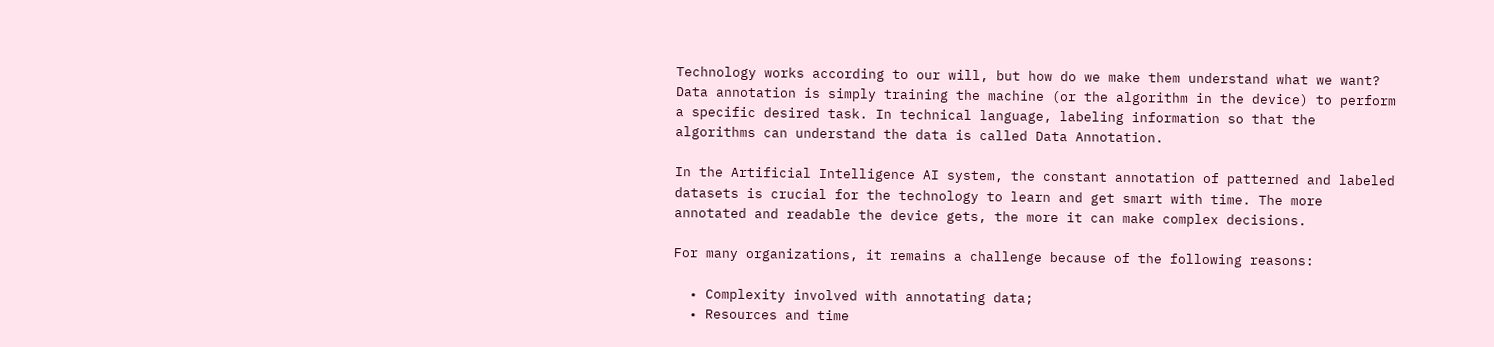Technology works according to our will, but how do we make them understand what we want? Data annotation is simply training the machine (or the algorithm in the device) to perform a specific desired task. In technical language, labeling information so that the algorithms can understand the data is called Data Annotation.

In the Artificial Intelligence AI system, the constant annotation of patterned and labeled datasets is crucial for the technology to learn and get smart with time. The more annotated and readable the device gets, the more it can make complex decisions.

For many organizations, it remains a challenge because of the following reasons:

  • Complexity involved with annotating data;
  • Resources and time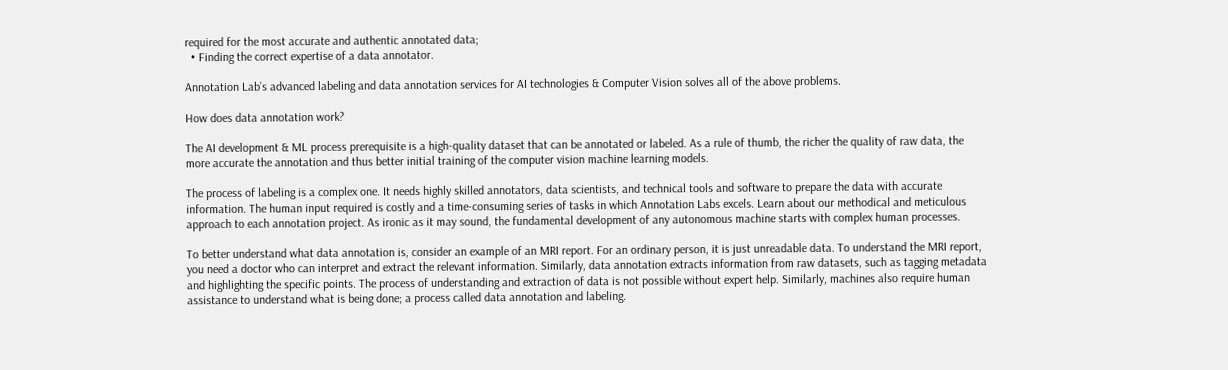required for the most accurate and authentic annotated data;
  • Finding the correct expertise of a data annotator.

Annotation Lab’s advanced labeling and data annotation services for AI technologies & Computer Vision solves all of the above problems.

How does data annotation work?

The AI development & ML process prerequisite is a high-quality dataset that can be annotated or labeled. As a rule of thumb, the richer the quality of raw data, the more accurate the annotation and thus better initial training of the computer vision machine learning models.

The process of labeling is a complex one. It needs highly skilled annotators, data scientists, and technical tools and software to prepare the data with accurate information. The human input required is costly and a time-consuming series of tasks in which Annotation Labs excels. Learn about our methodical and meticulous approach to each annotation project. As ironic as it may sound, the fundamental development of any autonomous machine starts with complex human processes.

To better understand what data annotation is, consider an example of an MRI report. For an ordinary person, it is just unreadable data. To understand the MRI report, you need a doctor who can interpret and extract the relevant information. Similarly, data annotation extracts information from raw datasets, such as tagging metadata and highlighting the specific points. The process of understanding and extraction of data is not possible without expert help. Similarly, machines also require human assistance to understand what is being done; a process called data annotation and labeling.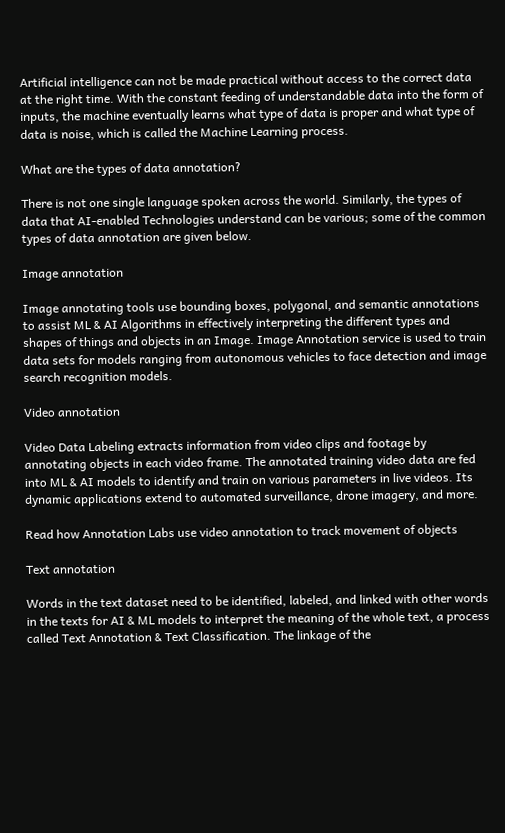Artificial intelligence can not be made practical without access to the correct data at the right time. With the constant feeding of understandable data into the form of inputs, the machine eventually learns what type of data is proper and what type of data is noise, which is called the Machine Learning process.

What are the types of data annotation?

There is not one single language spoken across the world. Similarly, the types of data that AI-enabled Technologies understand can be various; some of the common types of data annotation are given below.

Image annotation

Image annotating tools use bounding boxes, polygonal, and semantic annotations to assist ML & AI Algorithms in effectively interpreting the different types and shapes of things and objects in an Image. Image Annotation service is used to train data sets for models ranging from autonomous vehicles to face detection and image search recognition models.

Video annotation

Video Data Labeling extracts information from video clips and footage by annotating objects in each video frame. The annotated training video data are fed into ML & AI models to identify and train on various parameters in live videos. Its dynamic applications extend to automated surveillance, drone imagery, and more.

Read how Annotation Labs use video annotation to track movement of objects

Text annotation

Words in the text dataset need to be identified, labeled, and linked with other words in the texts for AI & ML models to interpret the meaning of the whole text, a process called Text Annotation & Text Classification. The linkage of the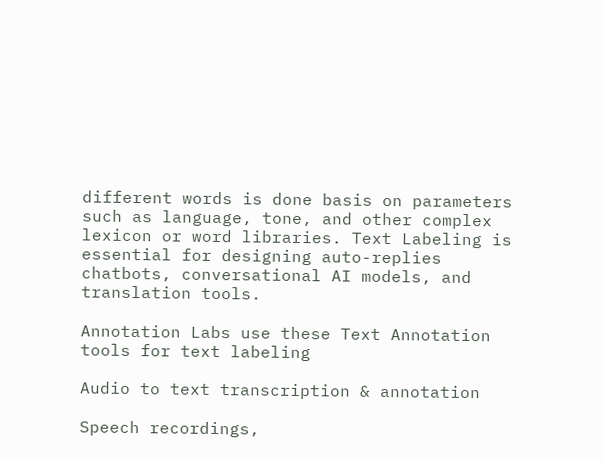different words is done basis on parameters such as language, tone, and other complex lexicon or word libraries. Text Labeling is essential for designing auto-replies chatbots, conversational AI models, and translation tools.

Annotation Labs use these Text Annotation tools for text labeling

Audio to text transcription & annotation

Speech recordings,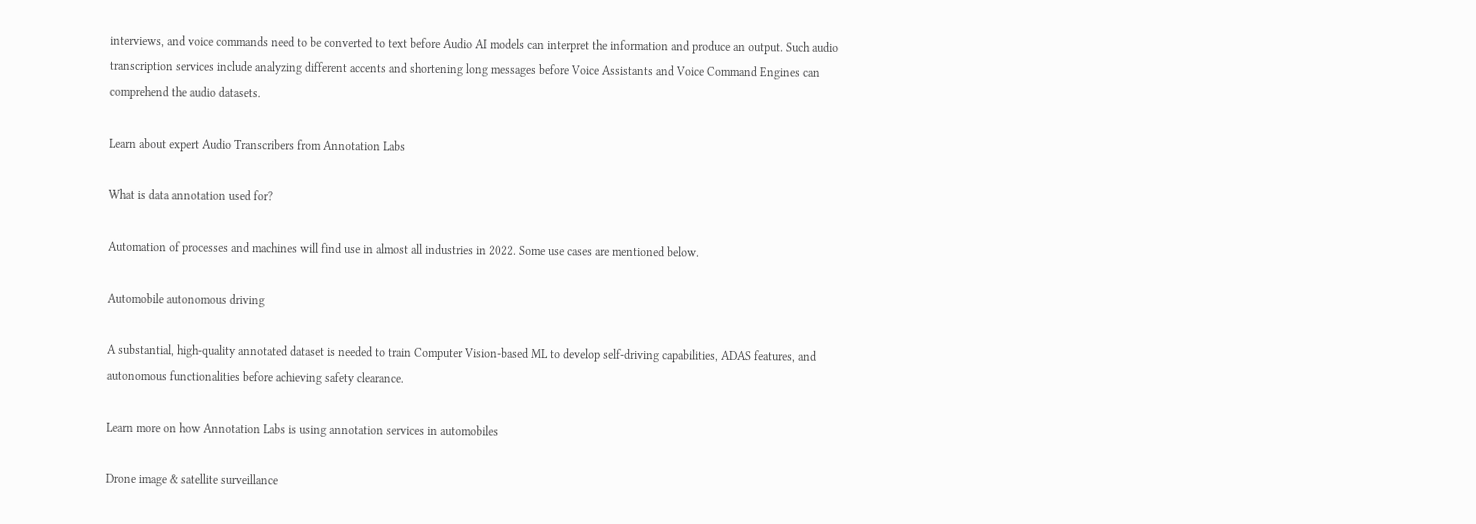interviews, and voice commands need to be converted to text before Audio AI models can interpret the information and produce an output. Such audio transcription services include analyzing different accents and shortening long messages before Voice Assistants and Voice Command Engines can comprehend the audio datasets.

Learn about expert Audio Transcribers from Annotation Labs

What is data annotation used for?

Automation of processes and machines will find use in almost all industries in 2022. Some use cases are mentioned below.

Automobile autonomous driving

A substantial, high-quality annotated dataset is needed to train Computer Vision-based ML to develop self-driving capabilities, ADAS features, and autonomous functionalities before achieving safety clearance.

Learn more on how Annotation Labs is using annotation services in automobiles

Drone image & satellite surveillance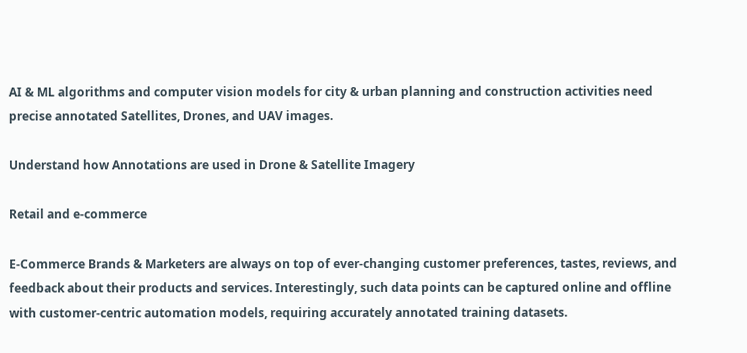AI & ML algorithms and computer vision models for city & urban planning and construction activities need precise annotated Satellites, Drones, and UAV images.

Understand how Annotations are used in Drone & Satellite Imagery

Retail and e-commerce

E-Commerce Brands & Marketers are always on top of ever-changing customer preferences, tastes, reviews, and feedback about their products and services. Interestingly, such data points can be captured online and offline with customer-centric automation models, requiring accurately annotated training datasets.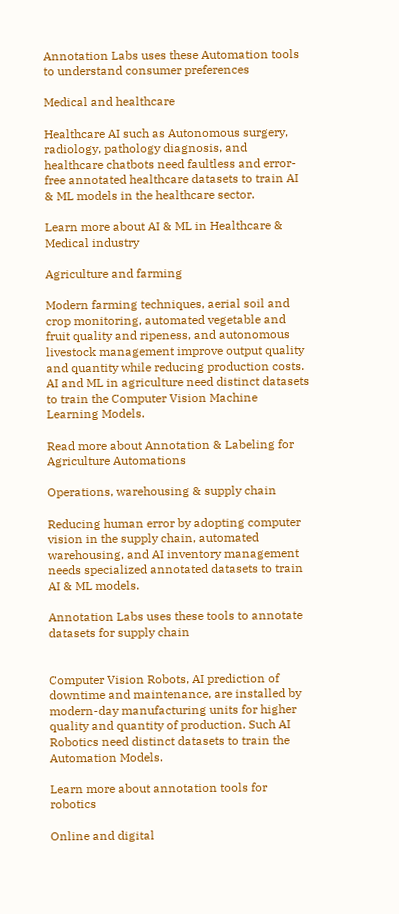Annotation Labs uses these Automation tools to understand consumer preferences

Medical and healthcare

Healthcare AI such as Autonomous surgery, radiology, pathology diagnosis, and healthcare chatbots need faultless and error-free annotated healthcare datasets to train AI & ML models in the healthcare sector.

Learn more about AI & ML in Healthcare & Medical industry

Agriculture and farming

Modern farming techniques, aerial soil and crop monitoring, automated vegetable and fruit quality and ripeness, and autonomous livestock management improve output quality and quantity while reducing production costs. AI and ML in agriculture need distinct datasets to train the Computer Vision Machine Learning Models.

Read more about Annotation & Labeling for Agriculture Automations

Operations, warehousing & supply chain

Reducing human error by adopting computer vision in the supply chain, automated warehousing, and AI inventory management needs specialized annotated datasets to train AI & ML models.

Annotation Labs uses these tools to annotate datasets for supply chain


Computer Vision Robots, AI prediction of downtime and maintenance, are installed by modern-day manufacturing units for higher quality and quantity of production. Such AI Robotics need distinct datasets to train the Automation Models.

Learn more about annotation tools for robotics

Online and digital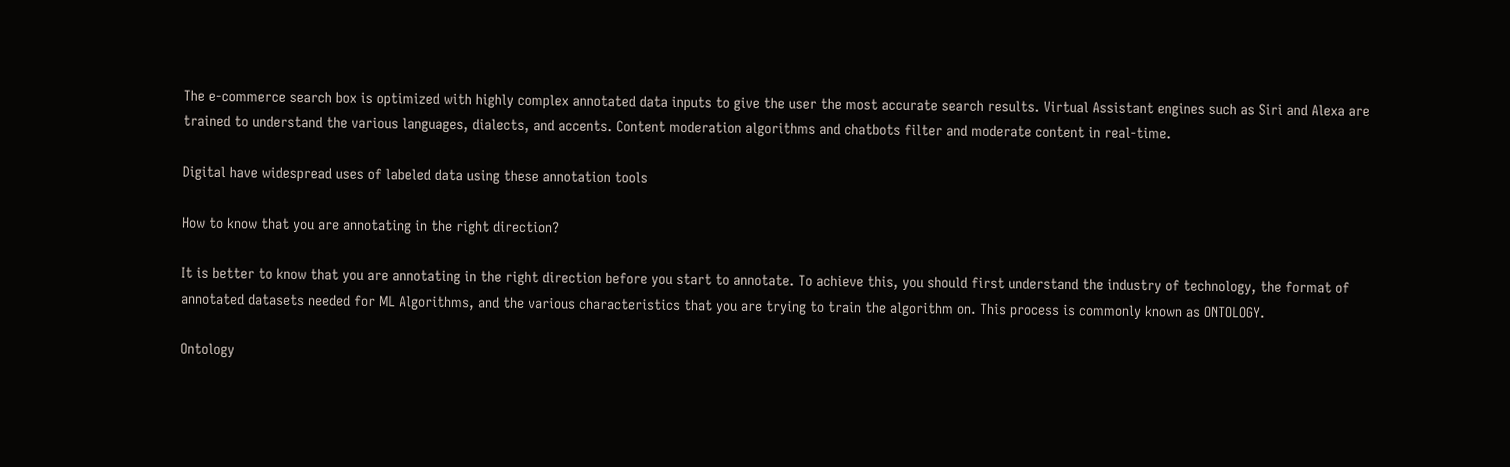The e-commerce search box is optimized with highly complex annotated data inputs to give the user the most accurate search results. Virtual Assistant engines such as Siri and Alexa are trained to understand the various languages, dialects, and accents. Content moderation algorithms and chatbots filter and moderate content in real-time.

Digital have widespread uses of labeled data using these annotation tools

How to know that you are annotating in the right direction?

It is better to know that you are annotating in the right direction before you start to annotate. To achieve this, you should first understand the industry of technology, the format of annotated datasets needed for ML Algorithms, and the various characteristics that you are trying to train the algorithm on. This process is commonly known as ONTOLOGY.

Ontology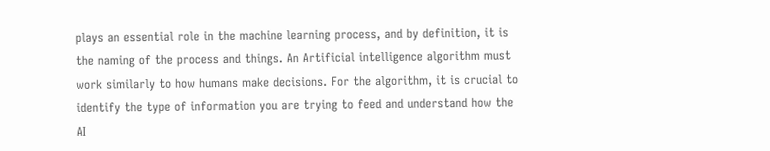plays an essential role in the machine learning process, and by definition, it is the naming of the process and things. An Artificial intelligence algorithm must work similarly to how humans make decisions. For the algorithm, it is crucial to identify the type of information you are trying to feed and understand how the AI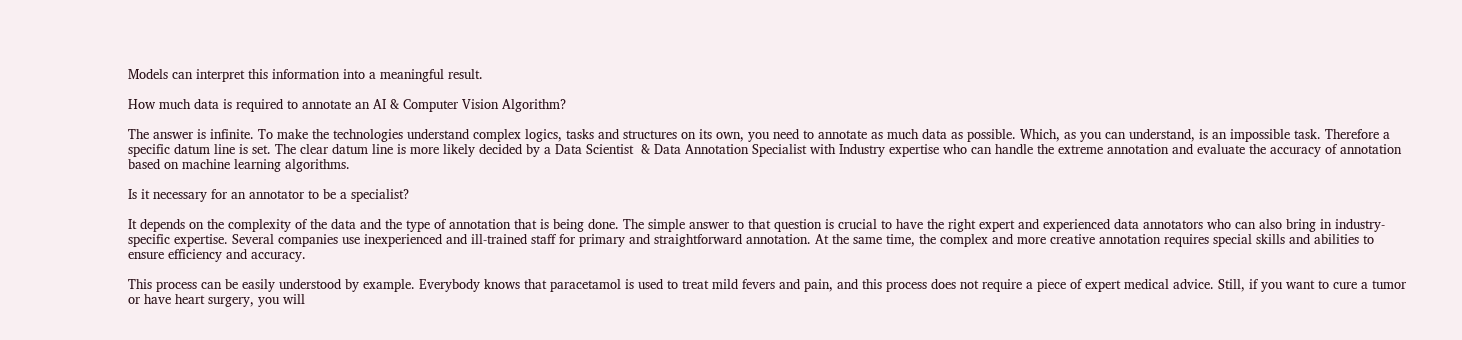Models can interpret this information into a meaningful result.

How much data is required to annotate an AI & Computer Vision Algorithm?

The answer is infinite. To make the technologies understand complex logics, tasks and structures on its own, you need to annotate as much data as possible. Which, as you can understand, is an impossible task. Therefore a specific datum line is set. The clear datum line is more likely decided by a Data Scientist  & Data Annotation Specialist with Industry expertise who can handle the extreme annotation and evaluate the accuracy of annotation based on machine learning algorithms.

Is it necessary for an annotator to be a specialist?

It depends on the complexity of the data and the type of annotation that is being done. The simple answer to that question is crucial to have the right expert and experienced data annotators who can also bring in industry-specific expertise. Several companies use inexperienced and ill-trained staff for primary and straightforward annotation. At the same time, the complex and more creative annotation requires special skills and abilities to ensure efficiency and accuracy.

This process can be easily understood by example. Everybody knows that paracetamol is used to treat mild fevers and pain, and this process does not require a piece of expert medical advice. Still, if you want to cure a tumor or have heart surgery, you will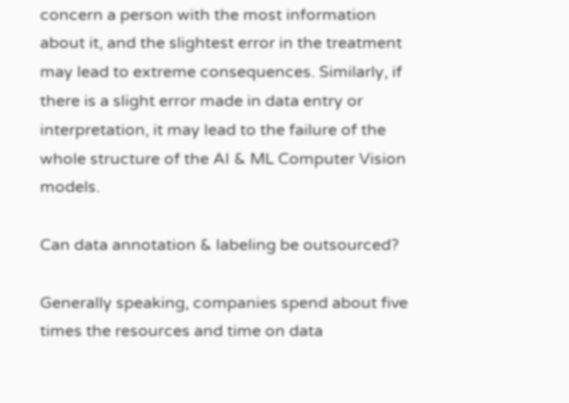concern a person with the most information about it, and the slightest error in the treatment may lead to extreme consequences. Similarly, if there is a slight error made in data entry or interpretation, it may lead to the failure of the whole structure of the AI & ML Computer Vision models.

Can data annotation & labeling be outsourced?

Generally speaking, companies spend about five times the resources and time on data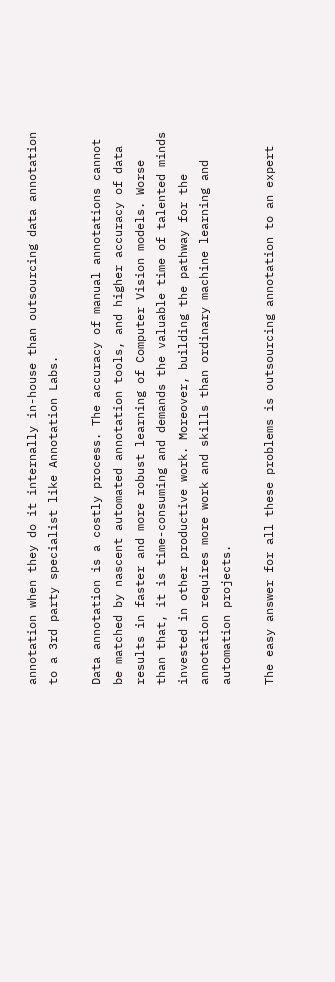annotation when they do it internally in-house than outsourcing data annotation to a 3rd party specialist like Annotation Labs.

Data annotation is a costly process. The accuracy of manual annotations cannot be matched by nascent automated annotation tools, and higher accuracy of data results in faster and more robust learning of Computer Vision models. Worse than that, it is time-consuming and demands the valuable time of talented minds invested in other productive work. Moreover, building the pathway for the annotation requires more work and skills than ordinary machine learning and automation projects.

The easy answer for all these problems is outsourcing annotation to an expert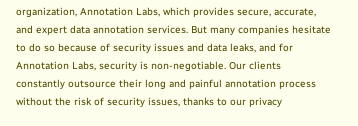organization, Annotation Labs, which provides secure, accurate, and expert data annotation services. But many companies hesitate to do so because of security issues and data leaks, and for Annotation Labs, security is non-negotiable. Our clients constantly outsource their long and painful annotation process without the risk of security issues, thanks to our privacy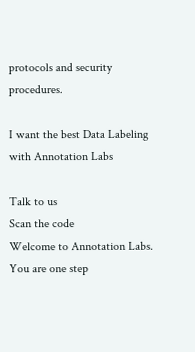protocols and security procedures.

I want the best Data Labeling with Annotation Labs

Talk to us
Scan the code
Welcome to Annotation Labs. You are one step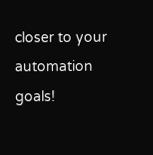closer to your automation goals!